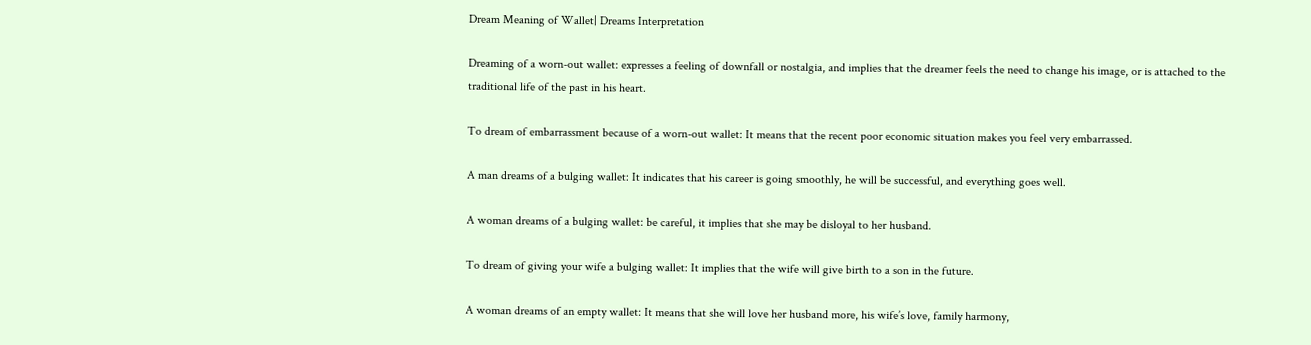Dream Meaning of Wallet| Dreams Interpretation

Dreaming of a worn-out wallet: expresses a feeling of downfall or nostalgia, and implies that the dreamer feels the need to change his image, or is attached to the traditional life of the past in his heart.

To dream of embarrassment because of a worn-out wallet: It means that the recent poor economic situation makes you feel very embarrassed.

A man dreams of a bulging wallet: It indicates that his career is going smoothly, he will be successful, and everything goes well.

A woman dreams of a bulging wallet: be careful, it implies that she may be disloyal to her husband.

To dream of giving your wife a bulging wallet: It implies that the wife will give birth to a son in the future.

A woman dreams of an empty wallet: It means that she will love her husband more, his wife’s love, family harmony,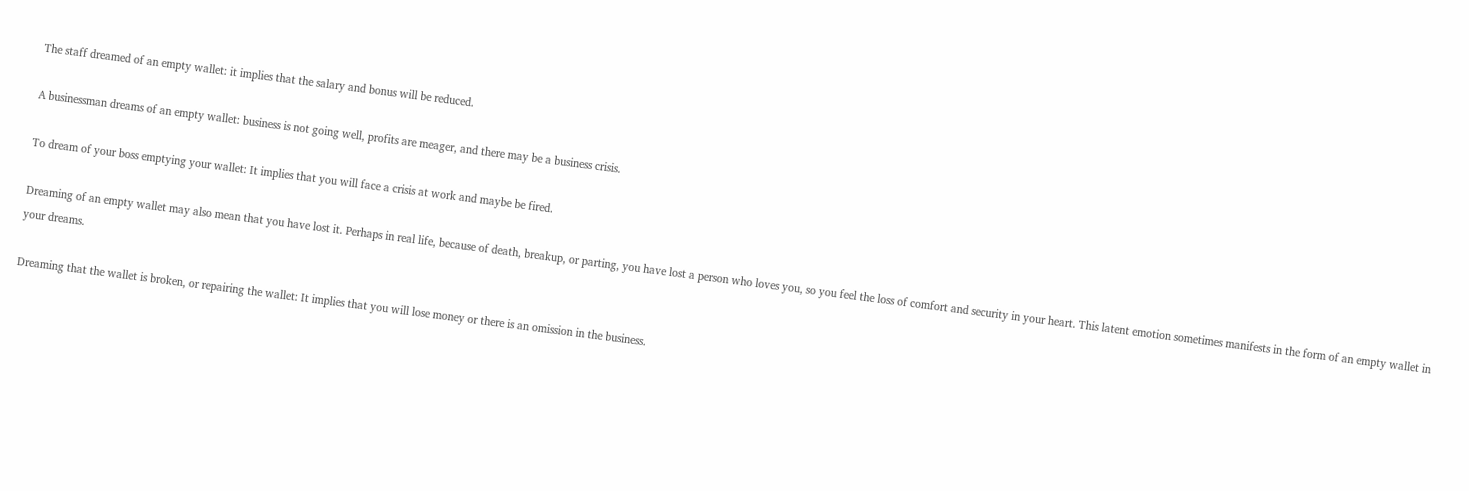The staff dreamed of an empty wallet: it implies that the salary and bonus will be reduced.

A businessman dreams of an empty wallet: business is not going well, profits are meager, and there may be a business crisis.

To dream of your boss emptying your wallet: It implies that you will face a crisis at work and maybe be fired.

Dreaming of an empty wallet may also mean that you have lost it. Perhaps in real life, because of death, breakup, or parting, you have lost a person who loves you, so you feel the loss of comfort and security in your heart. This latent emotion sometimes manifests in the form of an empty wallet in your dreams.

Dreaming that the wallet is broken, or repairing the wallet: It implies that you will lose money or there is an omission in the business.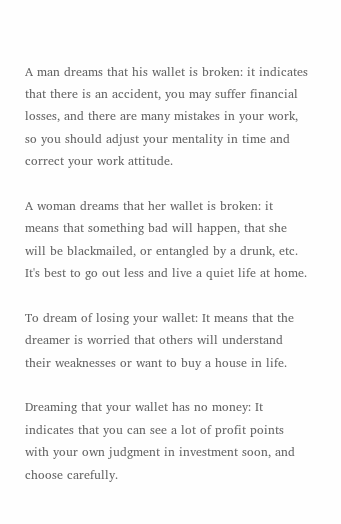A man dreams that his wallet is broken: it indicates that there is an accident, you may suffer financial losses, and there are many mistakes in your work, so you should adjust your mentality in time and correct your work attitude.

A woman dreams that her wallet is broken: it means that something bad will happen, that she will be blackmailed, or entangled by a drunk, etc. It's best to go out less and live a quiet life at home.

To dream of losing your wallet: It means that the dreamer is worried that others will understand their weaknesses or want to buy a house in life.

Dreaming that your wallet has no money: It indicates that you can see a lot of profit points with your own judgment in investment soon, and choose carefully.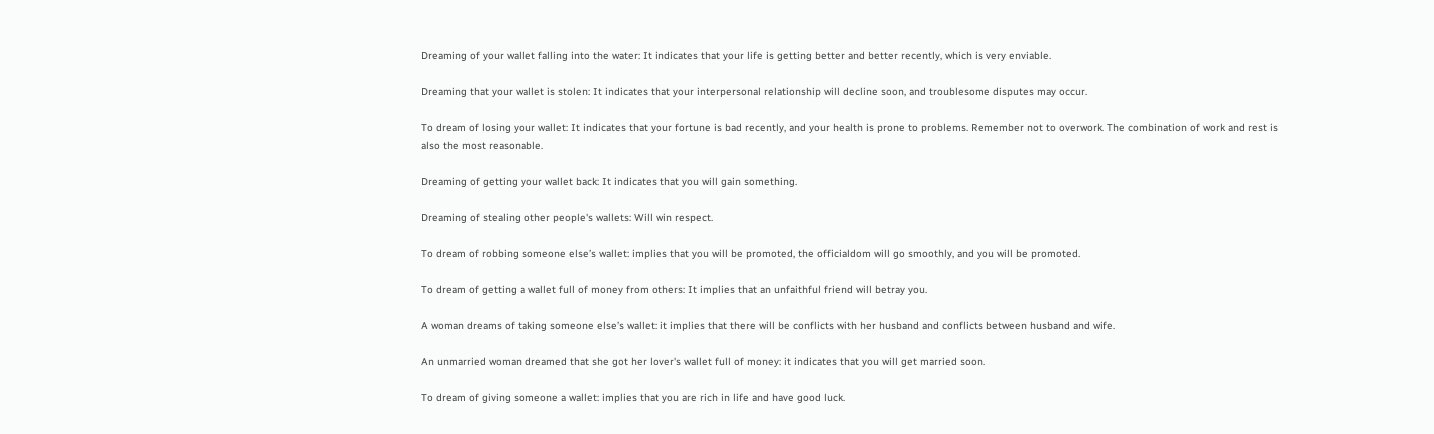Dreaming of your wallet falling into the water: It indicates that your life is getting better and better recently, which is very enviable.

Dreaming that your wallet is stolen: It indicates that your interpersonal relationship will decline soon, and troublesome disputes may occur.

To dream of losing your wallet: It indicates that your fortune is bad recently, and your health is prone to problems. Remember not to overwork. The combination of work and rest is also the most reasonable.

Dreaming of getting your wallet back: It indicates that you will gain something.

Dreaming of stealing other people's wallets: Will win respect.

To dream of robbing someone else’s wallet: implies that you will be promoted, the officialdom will go smoothly, and you will be promoted.

To dream of getting a wallet full of money from others: It implies that an unfaithful friend will betray you.

A woman dreams of taking someone else’s wallet: it implies that there will be conflicts with her husband and conflicts between husband and wife.

An unmarried woman dreamed that she got her lover's wallet full of money: it indicates that you will get married soon.

To dream of giving someone a wallet: implies that you are rich in life and have good luck.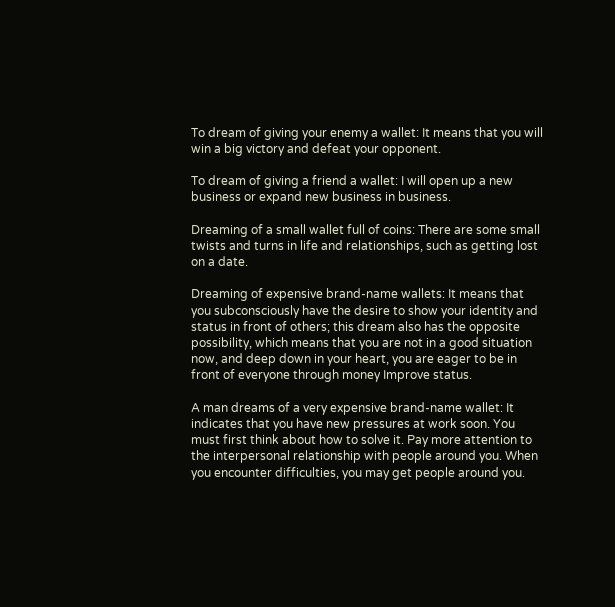To dream of giving your enemy a wallet: It means that you will win a big victory and defeat your opponent.

To dream of giving a friend a wallet: I will open up a new business or expand new business in business.

Dreaming of a small wallet full of coins: There are some small twists and turns in life and relationships, such as getting lost on a date.

Dreaming of expensive brand-name wallets: It means that you subconsciously have the desire to show your identity and status in front of others; this dream also has the opposite possibility, which means that you are not in a good situation now, and deep down in your heart, you are eager to be in front of everyone through money Improve status.

A man dreams of a very expensive brand-name wallet: It indicates that you have new pressures at work soon. You must first think about how to solve it. Pay more attention to the interpersonal relationship with people around you. When you encounter difficulties, you may get people around you.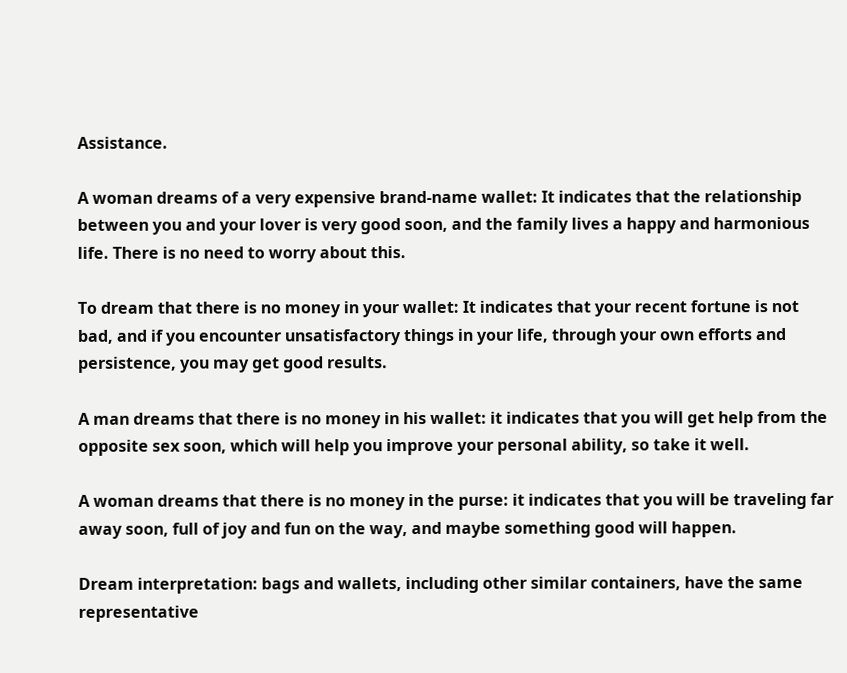Assistance.

A woman dreams of a very expensive brand-name wallet: It indicates that the relationship between you and your lover is very good soon, and the family lives a happy and harmonious life. There is no need to worry about this.

To dream that there is no money in your wallet: It indicates that your recent fortune is not bad, and if you encounter unsatisfactory things in your life, through your own efforts and persistence, you may get good results.

A man dreams that there is no money in his wallet: it indicates that you will get help from the opposite sex soon, which will help you improve your personal ability, so take it well.

A woman dreams that there is no money in the purse: it indicates that you will be traveling far away soon, full of joy and fun on the way, and maybe something good will happen.

Dream interpretation: bags and wallets, including other similar containers, have the same representative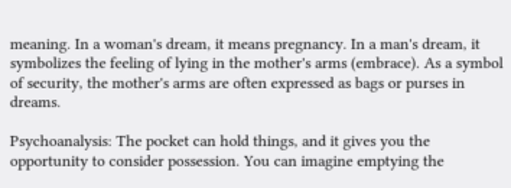meaning. In a woman's dream, it means pregnancy. In a man's dream, it symbolizes the feeling of lying in the mother's arms (embrace). As a symbol of security, the mother's arms are often expressed as bags or purses in dreams.

Psychoanalysis: The pocket can hold things, and it gives you the opportunity to consider possession. You can imagine emptying the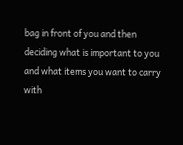bag in front of you and then deciding what is important to you and what items you want to carry with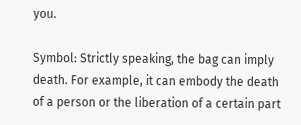you.

Symbol: Strictly speaking, the bag can imply death. For example, it can embody the death of a person or the liberation of a certain part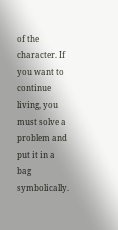of the character. If you want to continue living, you must solve a problem and put it in a bag symbolically.